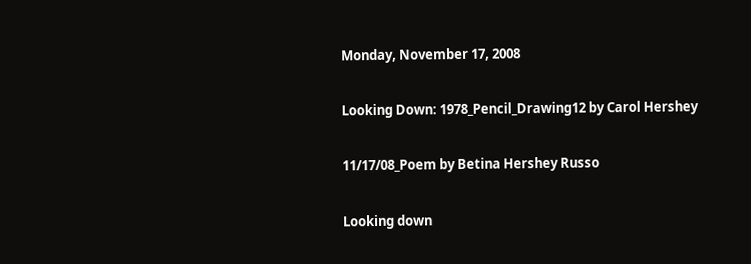Monday, November 17, 2008

Looking Down: 1978_Pencil_Drawing12 by Carol Hershey

11/17/08_Poem by Betina Hershey Russo

Looking down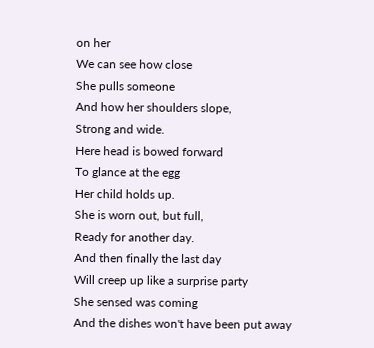on her
We can see how close
She pulls someone
And how her shoulders slope,
Strong and wide.
Here head is bowed forward
To glance at the egg
Her child holds up.
She is worn out, but full,
Ready for another day.
And then finally the last day
Will creep up like a surprise party
She sensed was coming
And the dishes won't have been put away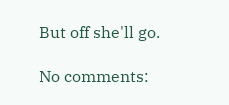But off she'll go.

No comments: